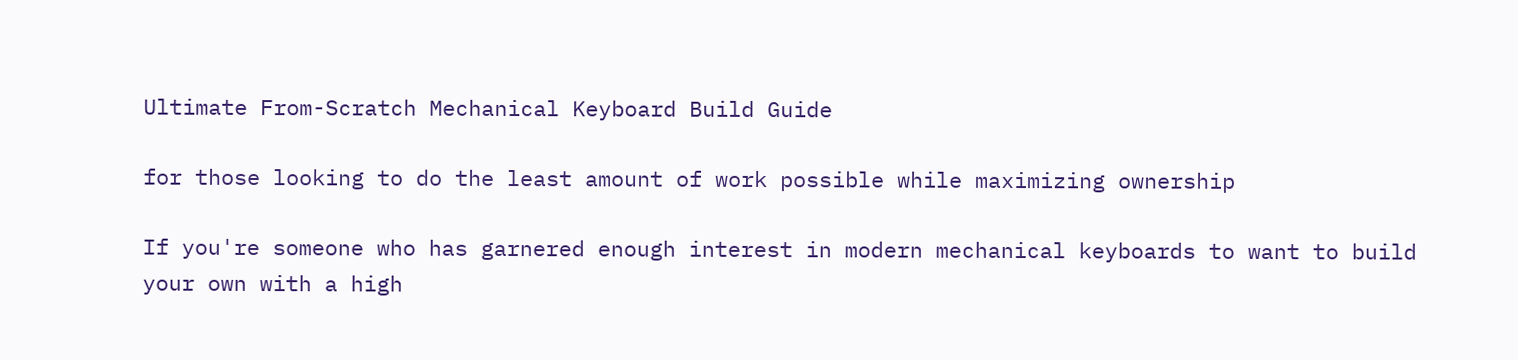Ultimate From-Scratch Mechanical Keyboard Build Guide

for those looking to do the least amount of work possible while maximizing ownership

If you're someone who has garnered enough interest in modern mechanical keyboards to want to build your own with a high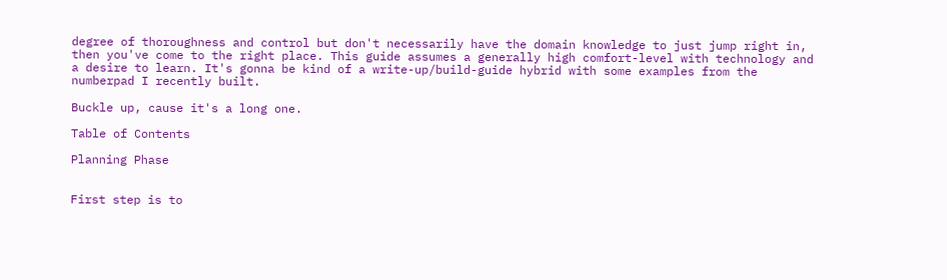degree of thoroughness and control but don't necessarily have the domain knowledge to just jump right in, then you've come to the right place. This guide assumes a generally high comfort-level with technology and a desire to learn. It's gonna be kind of a write-up/build-guide hybrid with some examples from the numberpad I recently built.

Buckle up, cause it's a long one.

Table of Contents

Planning Phase


First step is to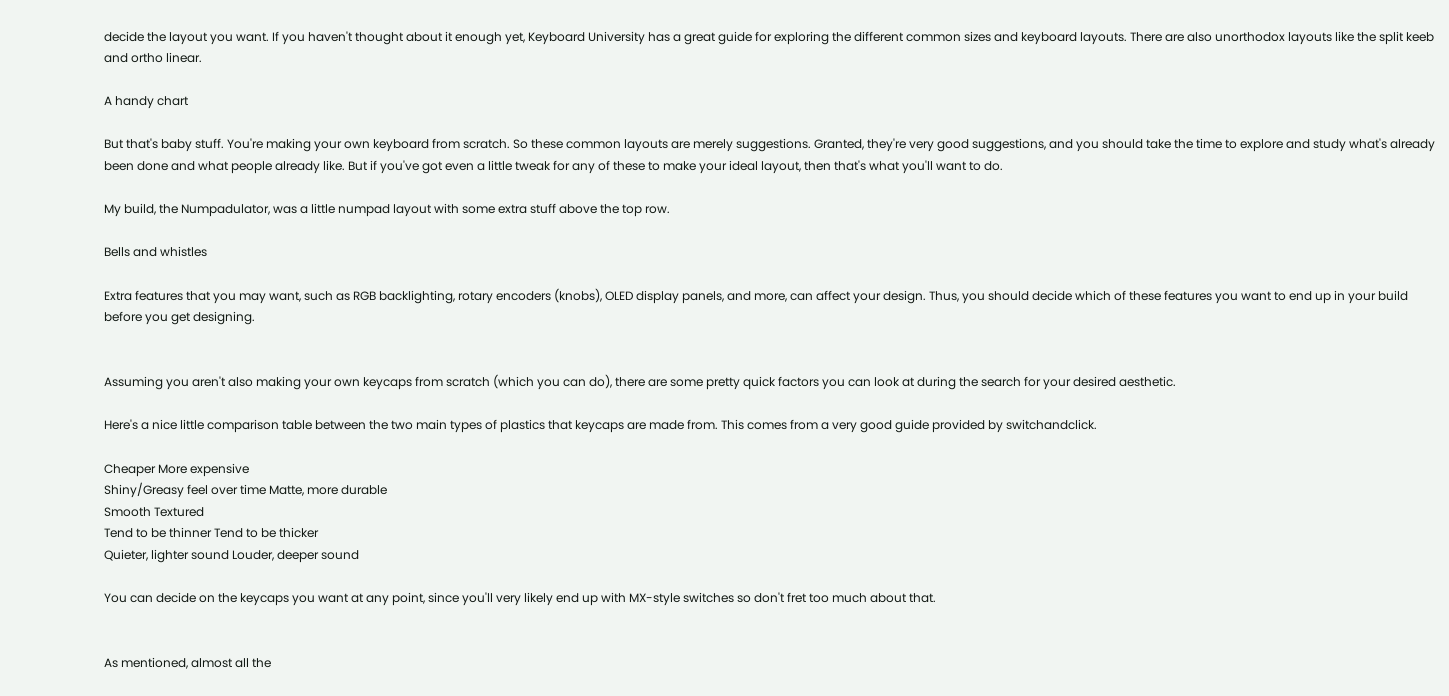decide the layout you want. If you haven't thought about it enough yet, Keyboard University has a great guide for exploring the different common sizes and keyboard layouts. There are also unorthodox layouts like the split keeb and ortho linear.

A handy chart

But that's baby stuff. You're making your own keyboard from scratch. So these common layouts are merely suggestions. Granted, they're very good suggestions, and you should take the time to explore and study what's already been done and what people already like. But if you've got even a little tweak for any of these to make your ideal layout, then that's what you'll want to do.

My build, the Numpadulator, was a little numpad layout with some extra stuff above the top row.

Bells and whistles

Extra features that you may want, such as RGB backlighting, rotary encoders (knobs), OLED display panels, and more, can affect your design. Thus, you should decide which of these features you want to end up in your build before you get designing.


Assuming you aren't also making your own keycaps from scratch (which you can do), there are some pretty quick factors you can look at during the search for your desired aesthetic.

Here's a nice little comparison table between the two main types of plastics that keycaps are made from. This comes from a very good guide provided by switchandclick.

Cheaper More expensive
Shiny/Greasy feel over time Matte, more durable
Smooth Textured
Tend to be thinner Tend to be thicker
Quieter, lighter sound Louder, deeper sound

You can decide on the keycaps you want at any point, since you'll very likely end up with MX-style switches so don't fret too much about that.


As mentioned, almost all the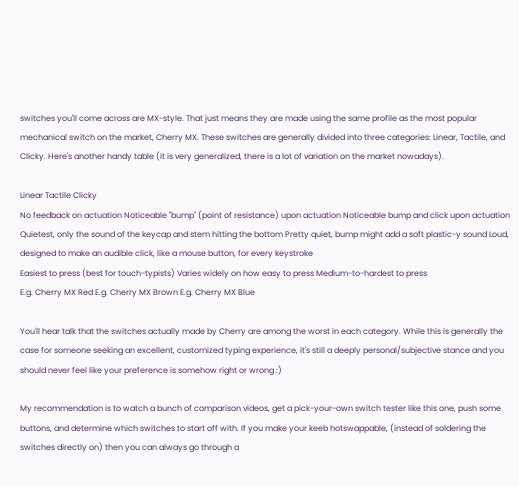switches you'll come across are MX-style. That just means they are made using the same profile as the most popular mechanical switch on the market, Cherry MX. These switches are generally divided into three categories: Linear, Tactile, and Clicky. Here's another handy table (it is very generalized, there is a lot of variation on the market nowadays).

Linear Tactile Clicky
No feedback on actuation Noticeable "bump" (point of resistance) upon actuation Noticeable bump and click upon actuation
Quietest, only the sound of the keycap and stem hitting the bottom Pretty quiet, bump might add a soft plastic-y sound Loud, designed to make an audible click, like a mouse button, for every keystroke
Easiest to press (best for touch-typists) Varies widely on how easy to press Medium-to-hardest to press
E.g. Cherry MX Red E.g. Cherry MX Brown E.g. Cherry MX Blue

You'll hear talk that the switches actually made by Cherry are among the worst in each category. While this is generally the case for someone seeking an excellent, customized typing experience, it's still a deeply personal/subjective stance and you should never feel like your preference is somehow right or wrong :)

My recommendation is to watch a bunch of comparison videos, get a pick-your-own switch tester like this one, push some buttons, and determine which switches to start off with. If you make your keeb hotswappable, (instead of soldering the switches directly on) then you can always go through a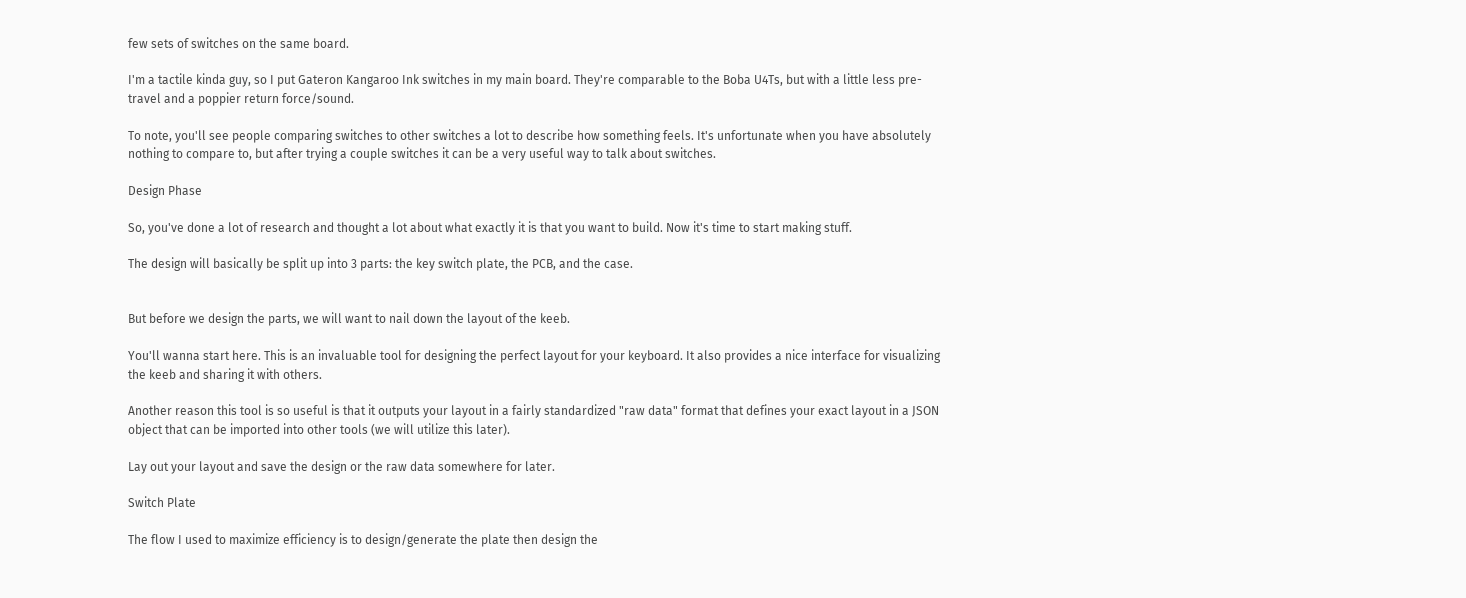few sets of switches on the same board.

I'm a tactile kinda guy, so I put Gateron Kangaroo Ink switches in my main board. They're comparable to the Boba U4Ts, but with a little less pre-travel and a poppier return force/sound.

To note, you'll see people comparing switches to other switches a lot to describe how something feels. It's unfortunate when you have absolutely nothing to compare to, but after trying a couple switches it can be a very useful way to talk about switches.

Design Phase

So, you've done a lot of research and thought a lot about what exactly it is that you want to build. Now it's time to start making stuff.

The design will basically be split up into 3 parts: the key switch plate, the PCB, and the case.


But before we design the parts, we will want to nail down the layout of the keeb.

You'll wanna start here. This is an invaluable tool for designing the perfect layout for your keyboard. It also provides a nice interface for visualizing the keeb and sharing it with others.

Another reason this tool is so useful is that it outputs your layout in a fairly standardized "raw data" format that defines your exact layout in a JSON object that can be imported into other tools (we will utilize this later).

Lay out your layout and save the design or the raw data somewhere for later.

Switch Plate

The flow I used to maximize efficiency is to design/generate the plate then design the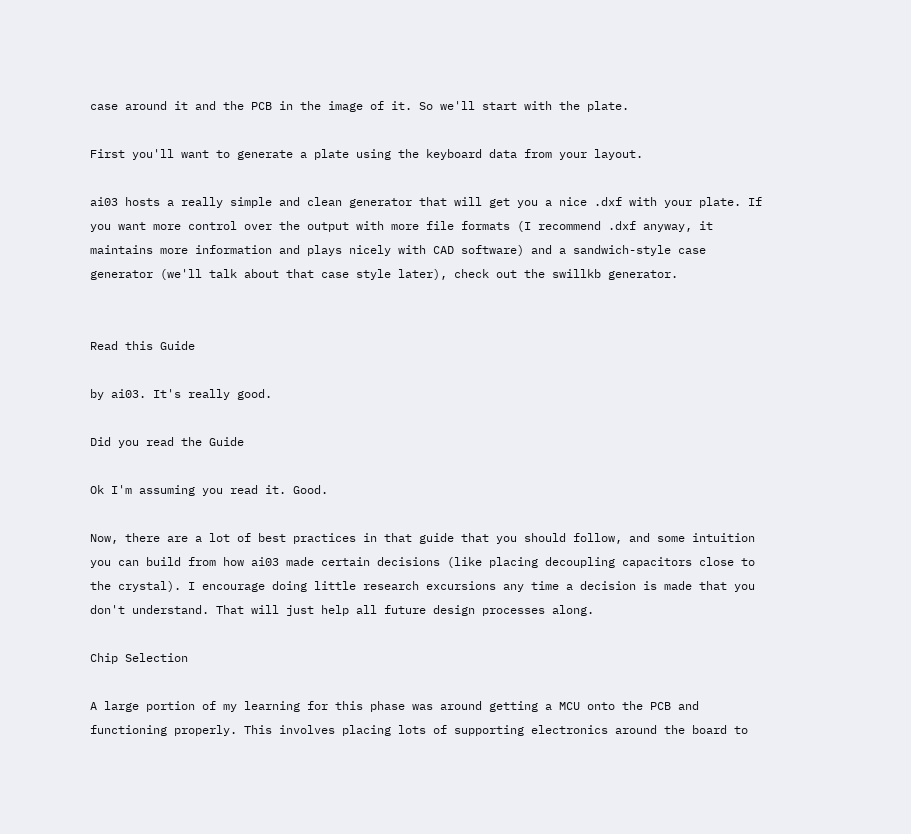case around it and the PCB in the image of it. So we'll start with the plate.

First you'll want to generate a plate using the keyboard data from your layout.

ai03 hosts a really simple and clean generator that will get you a nice .dxf with your plate. If you want more control over the output with more file formats (I recommend .dxf anyway, it maintains more information and plays nicely with CAD software) and a sandwich-style case generator (we'll talk about that case style later), check out the swillkb generator.


Read this Guide

by ai03. It's really good.

Did you read the Guide

Ok I'm assuming you read it. Good.

Now, there are a lot of best practices in that guide that you should follow, and some intuition you can build from how ai03 made certain decisions (like placing decoupling capacitors close to the crystal). I encourage doing little research excursions any time a decision is made that you don't understand. That will just help all future design processes along.

Chip Selection

A large portion of my learning for this phase was around getting a MCU onto the PCB and functioning properly. This involves placing lots of supporting electronics around the board to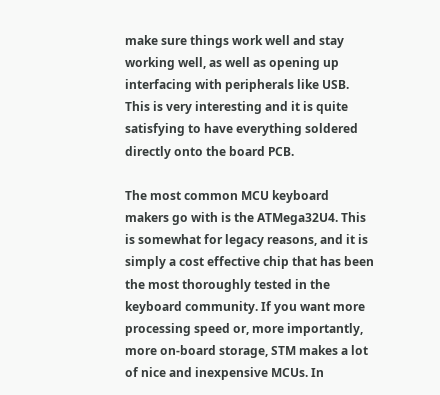make sure things work well and stay working well, as well as opening up interfacing with peripherals like USB. This is very interesting and it is quite satisfying to have everything soldered directly onto the board PCB.

The most common MCU keyboard makers go with is the ATMega32U4. This is somewhat for legacy reasons, and it is simply a cost effective chip that has been the most thoroughly tested in the keyboard community. If you want more processing speed or, more importantly, more on-board storage, STM makes a lot of nice and inexpensive MCUs. In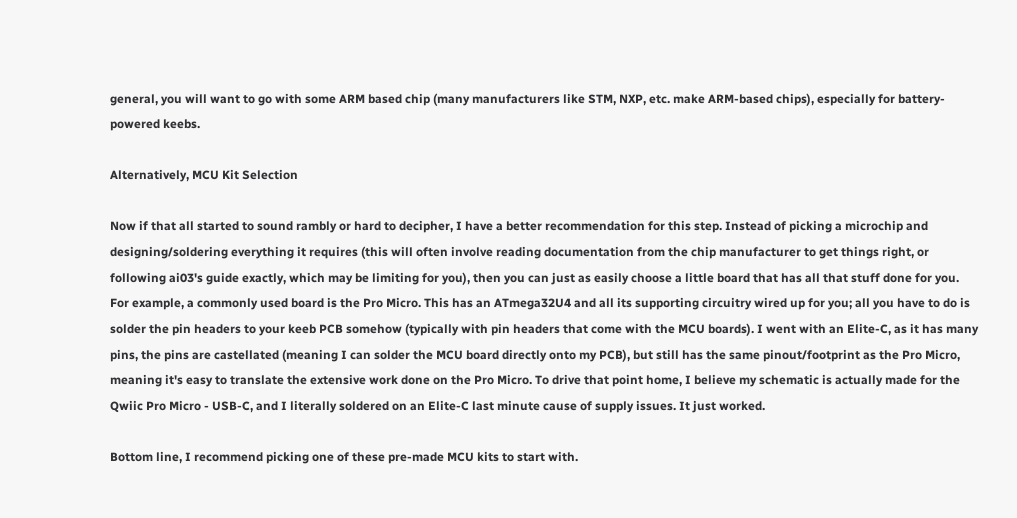general, you will want to go with some ARM based chip (many manufacturers like STM, NXP, etc. make ARM-based chips), especially for battery-powered keebs.

Alternatively, MCU Kit Selection

Now if that all started to sound rambly or hard to decipher, I have a better recommendation for this step. Instead of picking a microchip and designing/soldering everything it requires (this will often involve reading documentation from the chip manufacturer to get things right, or following ai03's guide exactly, which may be limiting for you), then you can just as easily choose a little board that has all that stuff done for you. For example, a commonly used board is the Pro Micro. This has an ATmega32U4 and all its supporting circuitry wired up for you; all you have to do is solder the pin headers to your keeb PCB somehow (typically with pin headers that come with the MCU boards). I went with an Elite-C, as it has many pins, the pins are castellated (meaning I can solder the MCU board directly onto my PCB), but still has the same pinout/footprint as the Pro Micro, meaning it's easy to translate the extensive work done on the Pro Micro. To drive that point home, I believe my schematic is actually made for the Qwiic Pro Micro - USB-C, and I literally soldered on an Elite-C last minute cause of supply issues. It just worked.

Bottom line, I recommend picking one of these pre-made MCU kits to start with.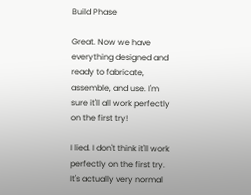Build Phase

Great. Now we have everything designed and ready to fabricate, assemble, and use. I'm sure it'll all work perfectly on the first try!

I lied. I don't think it'll work perfectly on the first try. It's actually very normal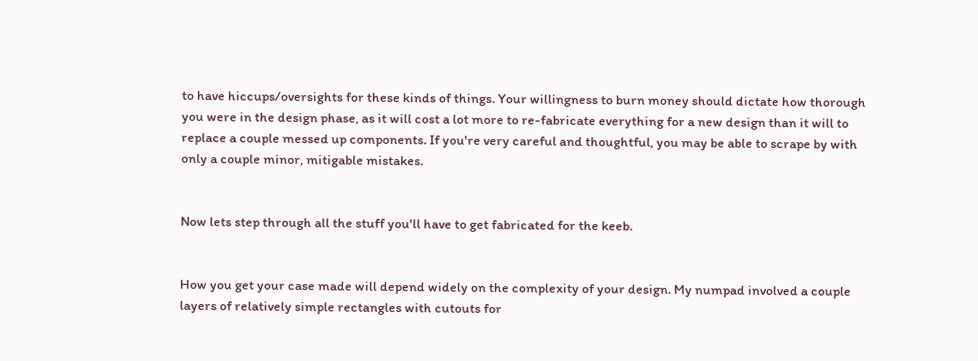to have hiccups/oversights for these kinds of things. Your willingness to burn money should dictate how thorough you were in the design phase, as it will cost a lot more to re-fabricate everything for a new design than it will to replace a couple messed up components. If you're very careful and thoughtful, you may be able to scrape by with only a couple minor, mitigable mistakes.


Now lets step through all the stuff you'll have to get fabricated for the keeb.


How you get your case made will depend widely on the complexity of your design. My numpad involved a couple layers of relatively simple rectangles with cutouts for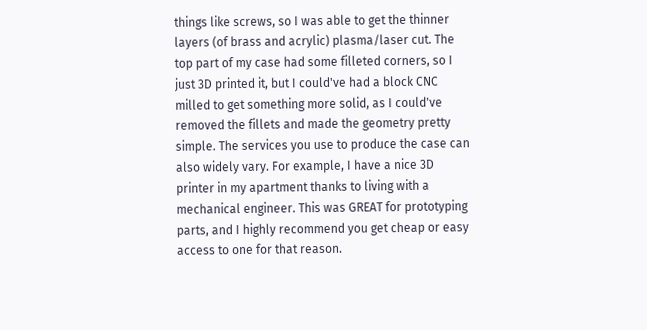things like screws, so I was able to get the thinner layers (of brass and acrylic) plasma/laser cut. The top part of my case had some filleted corners, so I just 3D printed it, but I could've had a block CNC milled to get something more solid, as I could've removed the fillets and made the geometry pretty simple. The services you use to produce the case can also widely vary. For example, I have a nice 3D printer in my apartment thanks to living with a mechanical engineer. This was GREAT for prototyping parts, and I highly recommend you get cheap or easy access to one for that reason.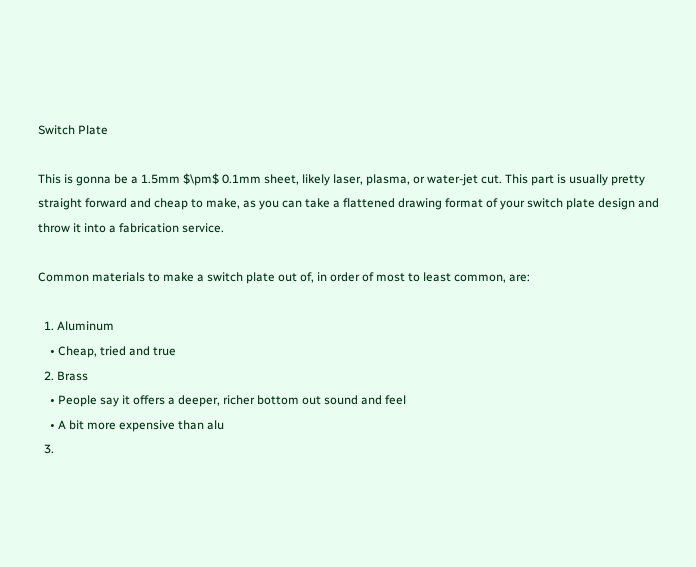Switch Plate

This is gonna be a 1.5mm $\pm$ 0.1mm sheet, likely laser, plasma, or water-jet cut. This part is usually pretty straight forward and cheap to make, as you can take a flattened drawing format of your switch plate design and throw it into a fabrication service.

Common materials to make a switch plate out of, in order of most to least common, are:

  1. Aluminum
    • Cheap, tried and true
  2. Brass
    • People say it offers a deeper, richer bottom out sound and feel
    • A bit more expensive than alu
  3.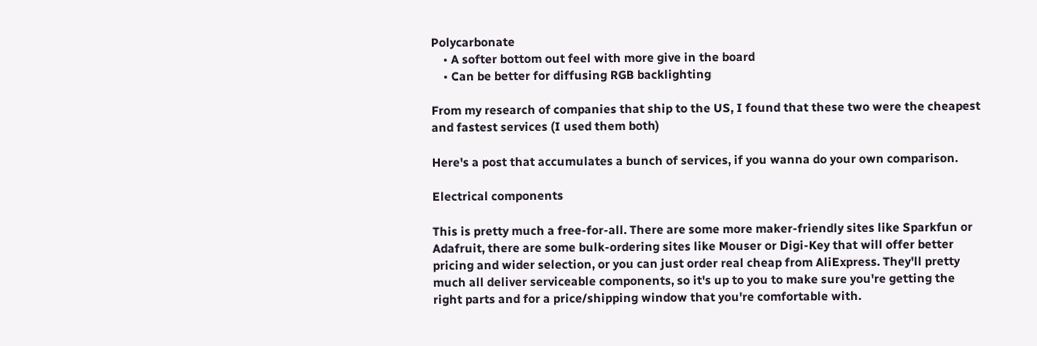Polycarbonate
    • A softer bottom out feel with more give in the board
    • Can be better for diffusing RGB backlighting

From my research of companies that ship to the US, I found that these two were the cheapest and fastest services (I used them both)

Here's a post that accumulates a bunch of services, if you wanna do your own comparison.

Electrical components

This is pretty much a free-for-all. There are some more maker-friendly sites like Sparkfun or Adafruit, there are some bulk-ordering sites like Mouser or Digi-Key that will offer better pricing and wider selection, or you can just order real cheap from AliExpress. They'll pretty much all deliver serviceable components, so it's up to you to make sure you're getting the right parts and for a price/shipping window that you're comfortable with.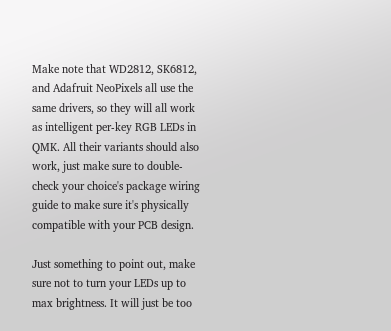Make note that WD2812, SK6812, and Adafruit NeoPixels all use the same drivers, so they will all work as intelligent per-key RGB LEDs in QMK. All their variants should also work, just make sure to double-check your choice's package wiring guide to make sure it's physically compatible with your PCB design.

Just something to point out, make sure not to turn your LEDs up to max brightness. It will just be too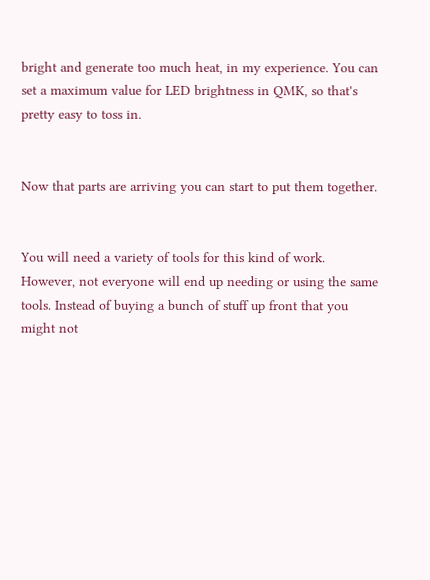bright and generate too much heat, in my experience. You can set a maximum value for LED brightness in QMK, so that's pretty easy to toss in.


Now that parts are arriving you can start to put them together.


You will need a variety of tools for this kind of work. However, not everyone will end up needing or using the same tools. Instead of buying a bunch of stuff up front that you might not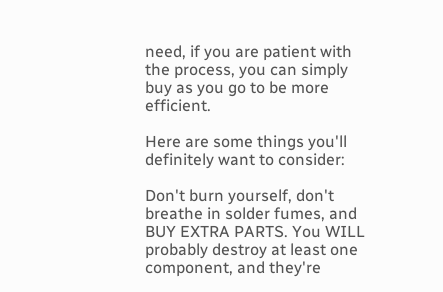need, if you are patient with the process, you can simply buy as you go to be more efficient.

Here are some things you'll definitely want to consider:

Don't burn yourself, don't breathe in solder fumes, and BUY EXTRA PARTS. You WILL probably destroy at least one component, and they're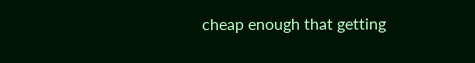cheap enough that getting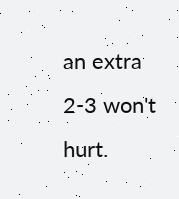an extra 2-3 won't hurt.